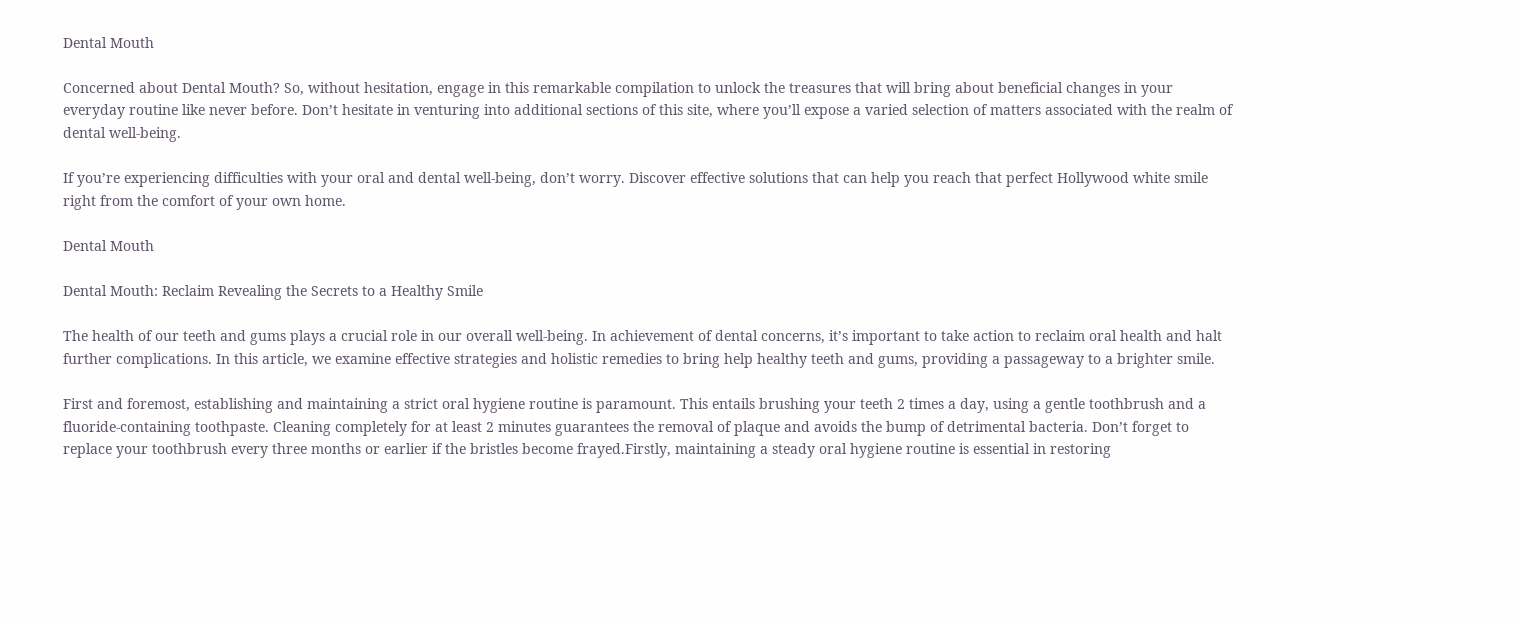Dental Mouth

Concerned about Dental Mouth? So, without hesitation, engage in this remarkable compilation to unlock the treasures that will bring about beneficial changes in your everyday routine like never before. Don’t hesitate in venturing into additional sections of this site, where you’ll expose a varied selection of matters associated with the realm of dental well-being.

If you’re experiencing difficulties with your oral and dental well-being, don’t worry. Discover effective solutions that can help you reach that perfect Hollywood white smile right from the comfort of your own home.

Dental Mouth

Dental Mouth: Reclaim Revealing the Secrets to a Healthy Smile

The health of our teeth and gums plays a crucial role in our overall well-being. In achievement of dental concerns, it’s important to take action to reclaim oral health and halt further complications. In this article, we examine effective strategies and holistic remedies to bring help healthy teeth and gums, providing a passageway to a brighter smile.

First and foremost, establishing and maintaining a strict oral hygiene routine is paramount. This entails brushing your teeth 2 times a day, using a gentle toothbrush and a fluoride-containing toothpaste. Cleaning completely for at least 2 minutes guarantees the removal of plaque and avoids the bump of detrimental bacteria. Don’t forget to replace your toothbrush every three months or earlier if the bristles become frayed.Firstly, maintaining a steady oral hygiene routine is essential in restoring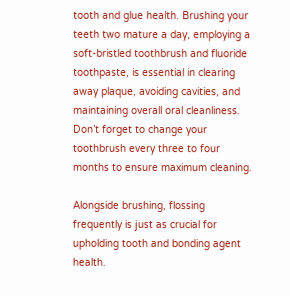tooth and glue health. Brushing your teeth two mature a day, employing a soft-bristled toothbrush and fluoride toothpaste, is essential in clearing away plaque, avoiding cavities, and maintaining overall oral cleanliness. Don’t forget to change your toothbrush every three to four months to ensure maximum cleaning.

Alongside brushing, flossing frequently is just as crucial for upholding tooth and bonding agent health.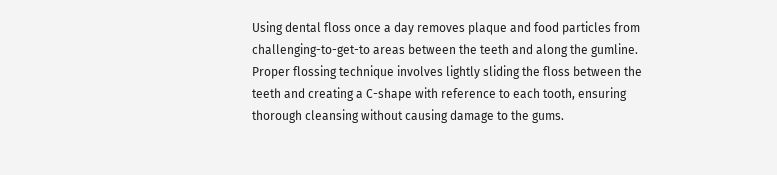Using dental floss once a day removes plaque and food particles from challenging-to-get-to areas between the teeth and along the gumline. Proper flossing technique involves lightly sliding the floss between the teeth and creating a C-shape with reference to each tooth, ensuring thorough cleansing without causing damage to the gums.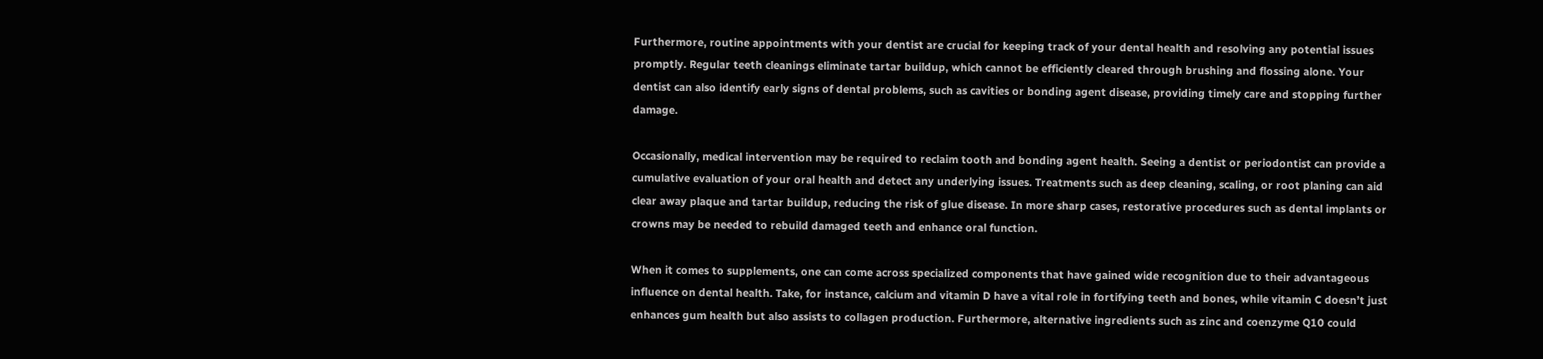Furthermore, routine appointments with your dentist are crucial for keeping track of your dental health and resolving any potential issues promptly. Regular teeth cleanings eliminate tartar buildup, which cannot be efficiently cleared through brushing and flossing alone. Your dentist can also identify early signs of dental problems, such as cavities or bonding agent disease, providing timely care and stopping further damage.

Occasionally, medical intervention may be required to reclaim tooth and bonding agent health. Seeing a dentist or periodontist can provide a cumulative evaluation of your oral health and detect any underlying issues. Treatments such as deep cleaning, scaling, or root planing can aid clear away plaque and tartar buildup, reducing the risk of glue disease. In more sharp cases, restorative procedures such as dental implants or crowns may be needed to rebuild damaged teeth and enhance oral function.

When it comes to supplements, one can come across specialized components that have gained wide recognition due to their advantageous influence on dental health. Take, for instance, calcium and vitamin D have a vital role in fortifying teeth and bones, while vitamin C doesn’t just enhances gum health but also assists to collagen production. Furthermore, alternative ingredients such as zinc and coenzyme Q10 could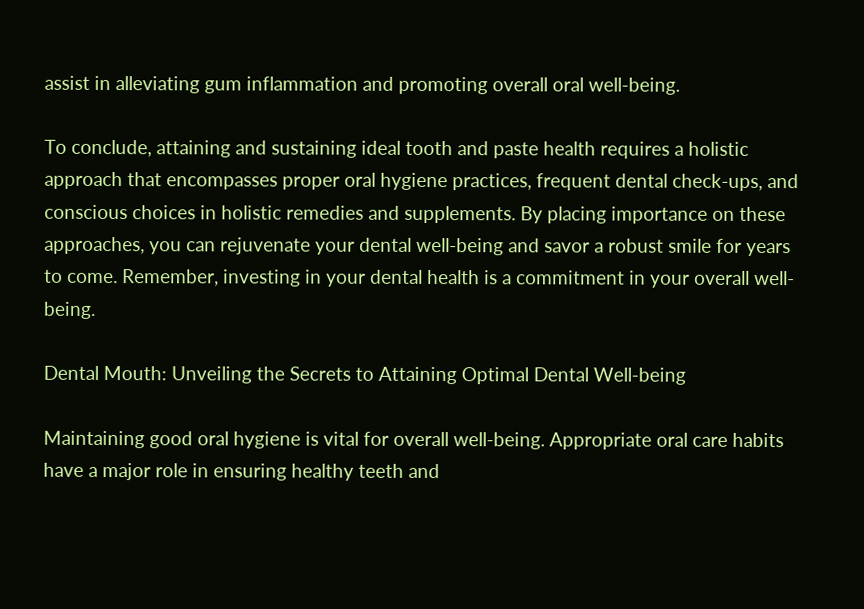assist in alleviating gum inflammation and promoting overall oral well-being.

To conclude, attaining and sustaining ideal tooth and paste health requires a holistic approach that encompasses proper oral hygiene practices, frequent dental check-ups, and conscious choices in holistic remedies and supplements. By placing importance on these approaches, you can rejuvenate your dental well-being and savor a robust smile for years to come. Remember, investing in your dental health is a commitment in your overall well-being.

Dental Mouth: Unveiling the Secrets to Attaining Optimal Dental Well-being

Maintaining good oral hygiene is vital for overall well-being. Appropriate oral care habits have a major role in ensuring healthy teeth and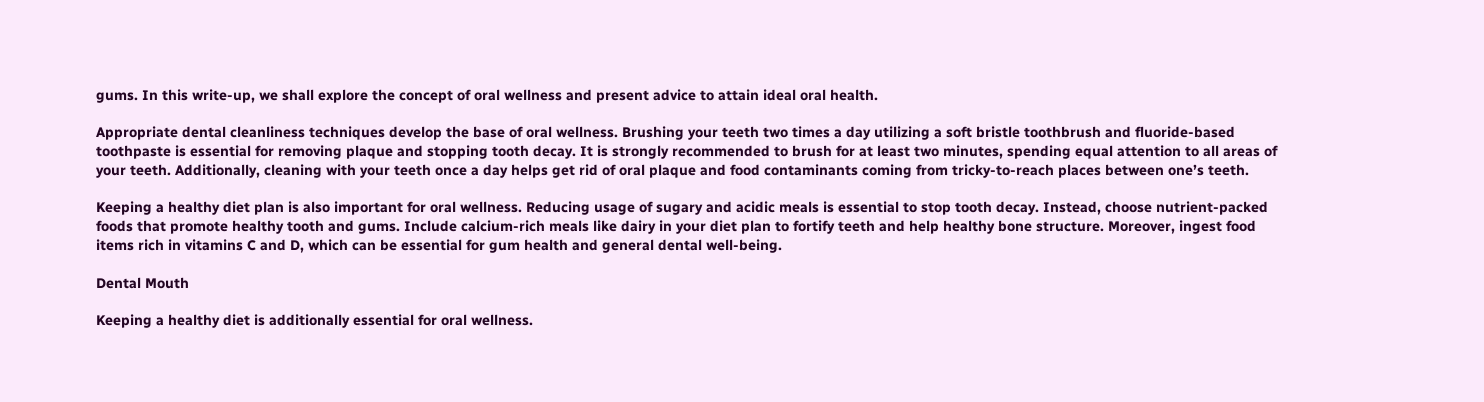gums. In this write-up, we shall explore the concept of oral wellness and present advice to attain ideal oral health.

Appropriate dental cleanliness techniques develop the base of oral wellness. Brushing your teeth two times a day utilizing a soft bristle toothbrush and fluoride-based toothpaste is essential for removing plaque and stopping tooth decay. It is strongly recommended to brush for at least two minutes, spending equal attention to all areas of your teeth. Additionally, cleaning with your teeth once a day helps get rid of oral plaque and food contaminants coming from tricky-to-reach places between one’s teeth.

Keeping a healthy diet plan is also important for oral wellness. Reducing usage of sugary and acidic meals is essential to stop tooth decay. Instead, choose nutrient-packed foods that promote healthy tooth and gums. Include calcium-rich meals like dairy in your diet plan to fortify teeth and help healthy bone structure. Moreover, ingest food items rich in vitamins C and D, which can be essential for gum health and general dental well-being.

Dental Mouth

Keeping a healthy diet is additionally essential for oral wellness.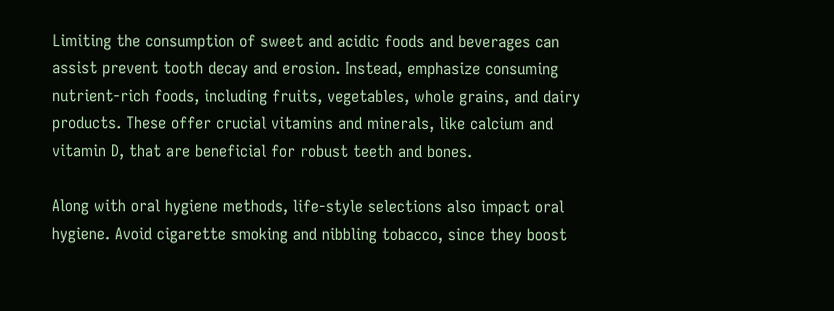Limiting the consumption of sweet and acidic foods and beverages can assist prevent tooth decay and erosion. Instead, emphasize consuming nutrient-rich foods, including fruits, vegetables, whole grains, and dairy products. These offer crucial vitamins and minerals, like calcium and vitamin D, that are beneficial for robust teeth and bones.

Along with oral hygiene methods, life-style selections also impact oral hygiene. Avoid cigarette smoking and nibbling tobacco, since they boost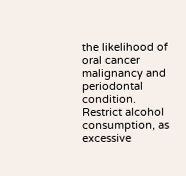the likelihood of oral cancer malignancy and periodontal condition. Restrict alcohol consumption, as excessive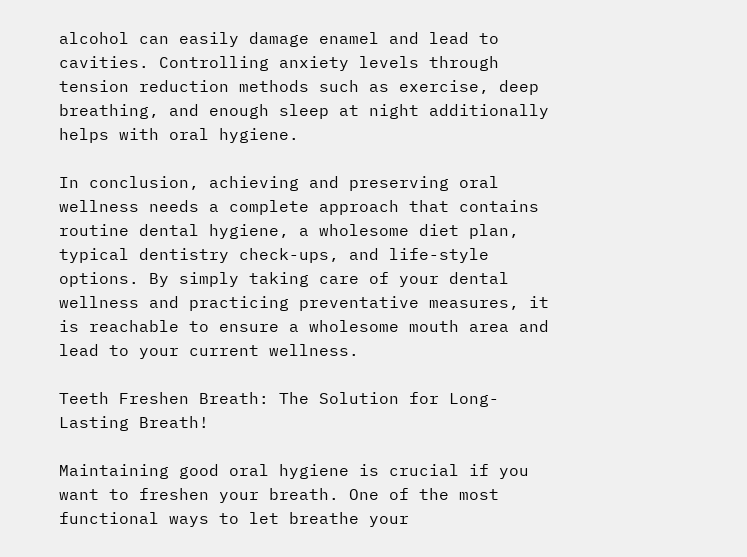alcohol can easily damage enamel and lead to cavities. Controlling anxiety levels through tension reduction methods such as exercise, deep breathing, and enough sleep at night additionally helps with oral hygiene.

In conclusion, achieving and preserving oral wellness needs a complete approach that contains routine dental hygiene, a wholesome diet plan, typical dentistry check-ups, and life-style options. By simply taking care of your dental wellness and practicing preventative measures, it is reachable to ensure a wholesome mouth area and lead to your current wellness.

Teeth Freshen Breath: The Solution for Long-Lasting Breath!

Maintaining good oral hygiene is crucial if you want to freshen your breath. One of the most functional ways to let breathe your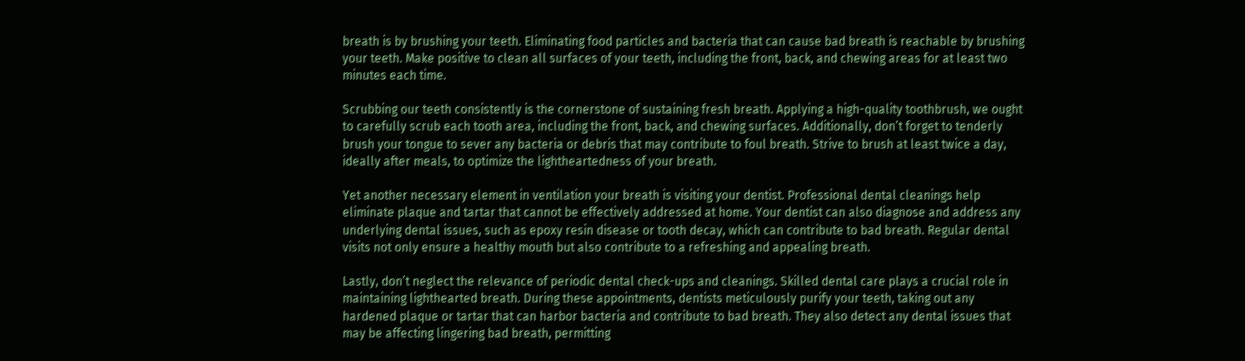breath is by brushing your teeth. Eliminating food particles and bacteria that can cause bad breath is reachable by brushing your teeth. Make positive to clean all surfaces of your teeth, including the front, back, and chewing areas for at least two minutes each time.

Scrubbing our teeth consistently is the cornerstone of sustaining fresh breath. Applying a high-quality toothbrush, we ought to carefully scrub each tooth area, including the front, back, and chewing surfaces. Additionally, don’t forget to tenderly brush your tongue to sever any bacteria or debris that may contribute to foul breath. Strive to brush at least twice a day, ideally after meals, to optimize the lightheartedness of your breath.

Yet another necessary element in ventilation your breath is visiting your dentist. Professional dental cleanings help eliminate plaque and tartar that cannot be effectively addressed at home. Your dentist can also diagnose and address any underlying dental issues, such as epoxy resin disease or tooth decay, which can contribute to bad breath. Regular dental visits not only ensure a healthy mouth but also contribute to a refreshing and appealing breath.

Lastly, don’t neglect the relevance of periodic dental check-ups and cleanings. Skilled dental care plays a crucial role in maintaining lighthearted breath. During these appointments, dentists meticulously purify your teeth, taking out any hardened plaque or tartar that can harbor bacteria and contribute to bad breath. They also detect any dental issues that may be affecting lingering bad breath, permitting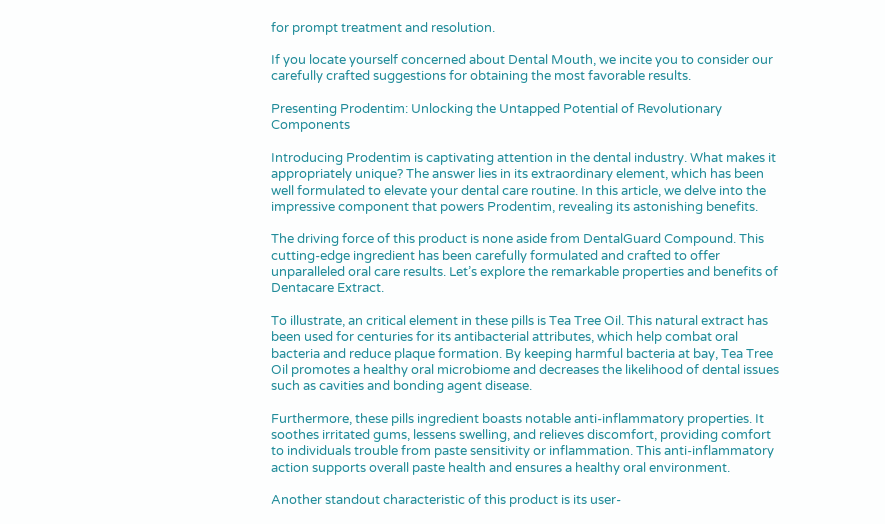for prompt treatment and resolution.

If you locate yourself concerned about Dental Mouth, we incite you to consider our carefully crafted suggestions for obtaining the most favorable results.

Presenting Prodentim: Unlocking the Untapped Potential of Revolutionary Components

Introducing Prodentim is captivating attention in the dental industry. What makes it appropriately unique? The answer lies in its extraordinary element, which has been well formulated to elevate your dental care routine. In this article, we delve into the impressive component that powers Prodentim, revealing its astonishing benefits.

The driving force of this product is none aside from DentalGuard Compound. This cutting-edge ingredient has been carefully formulated and crafted to offer unparalleled oral care results. Let’s explore the remarkable properties and benefits of Dentacare Extract.

To illustrate, an critical element in these pills is Tea Tree Oil. This natural extract has been used for centuries for its antibacterial attributes, which help combat oral bacteria and reduce plaque formation. By keeping harmful bacteria at bay, Tea Tree Oil promotes a healthy oral microbiome and decreases the likelihood of dental issues such as cavities and bonding agent disease.

Furthermore, these pills ingredient boasts notable anti-inflammatory properties. It soothes irritated gums, lessens swelling, and relieves discomfort, providing comfort to individuals trouble from paste sensitivity or inflammation. This anti-inflammatory action supports overall paste health and ensures a healthy oral environment.

Another standout characteristic of this product is its user-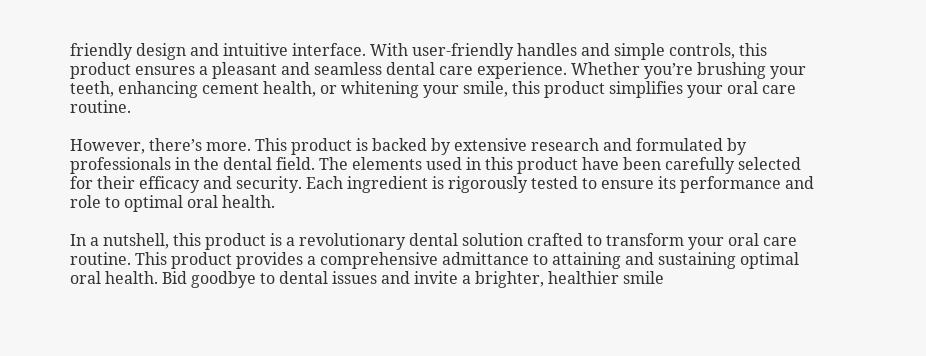friendly design and intuitive interface. With user-friendly handles and simple controls, this product ensures a pleasant and seamless dental care experience. Whether you’re brushing your teeth, enhancing cement health, or whitening your smile, this product simplifies your oral care routine.

However, there’s more. This product is backed by extensive research and formulated by professionals in the dental field. The elements used in this product have been carefully selected for their efficacy and security. Each ingredient is rigorously tested to ensure its performance and role to optimal oral health.

In a nutshell, this product is a revolutionary dental solution crafted to transform your oral care routine. This product provides a comprehensive admittance to attaining and sustaining optimal oral health. Bid goodbye to dental issues and invite a brighter, healthier smile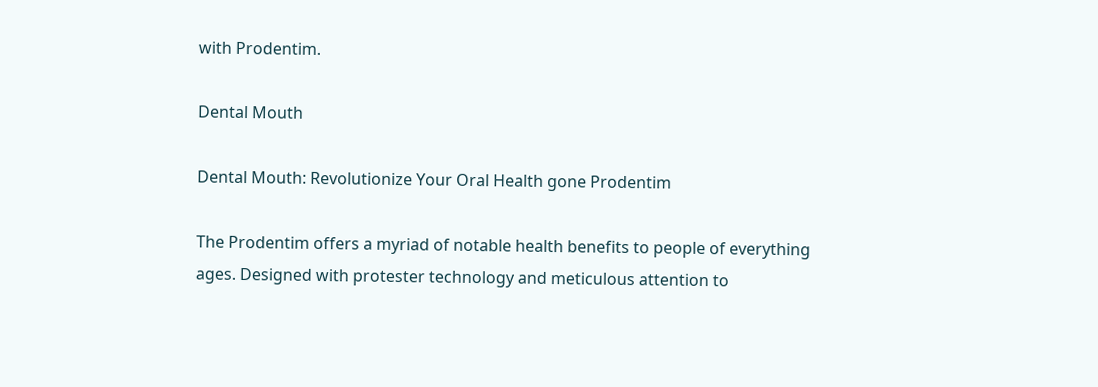with Prodentim.

Dental Mouth

Dental Mouth: Revolutionize Your Oral Health gone Prodentim

The Prodentim offers a myriad of notable health benefits to people of everything ages. Designed with protester technology and meticulous attention to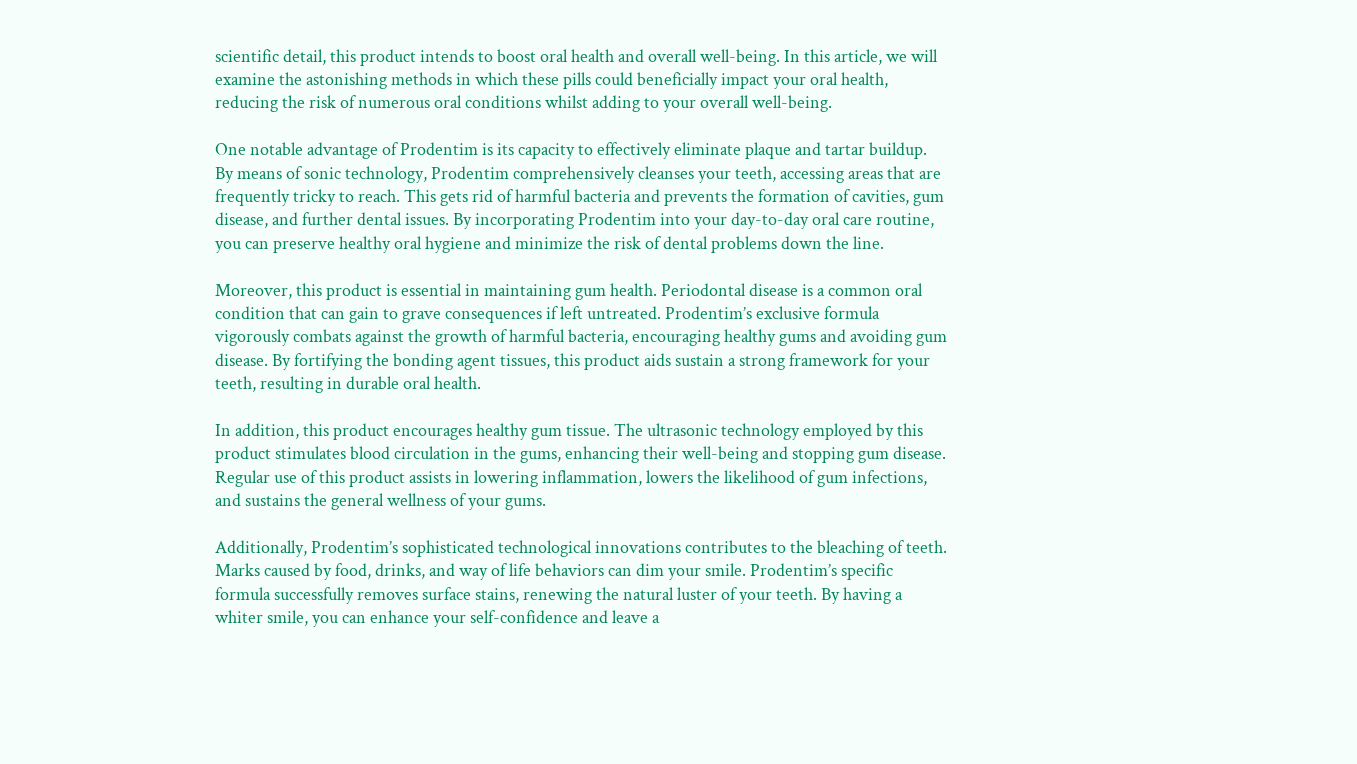scientific detail, this product intends to boost oral health and overall well-being. In this article, we will examine the astonishing methods in which these pills could beneficially impact your oral health, reducing the risk of numerous oral conditions whilst adding to your overall well-being.

One notable advantage of Prodentim is its capacity to effectively eliminate plaque and tartar buildup. By means of sonic technology, Prodentim comprehensively cleanses your teeth, accessing areas that are frequently tricky to reach. This gets rid of harmful bacteria and prevents the formation of cavities, gum disease, and further dental issues. By incorporating Prodentim into your day-to-day oral care routine, you can preserve healthy oral hygiene and minimize the risk of dental problems down the line.

Moreover, this product is essential in maintaining gum health. Periodontal disease is a common oral condition that can gain to grave consequences if left untreated. Prodentim’s exclusive formula vigorously combats against the growth of harmful bacteria, encouraging healthy gums and avoiding gum disease. By fortifying the bonding agent tissues, this product aids sustain a strong framework for your teeth, resulting in durable oral health.

In addition, this product encourages healthy gum tissue. The ultrasonic technology employed by this product stimulates blood circulation in the gums, enhancing their well-being and stopping gum disease. Regular use of this product assists in lowering inflammation, lowers the likelihood of gum infections, and sustains the general wellness of your gums.

Additionally, Prodentim’s sophisticated technological innovations contributes to the bleaching of teeth. Marks caused by food, drinks, and way of life behaviors can dim your smile. Prodentim’s specific formula successfully removes surface stains, renewing the natural luster of your teeth. By having a whiter smile, you can enhance your self-confidence and leave a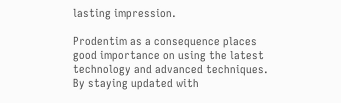lasting impression.

Prodentim as a consequence places good importance on using the latest technology and advanced techniques. By staying updated with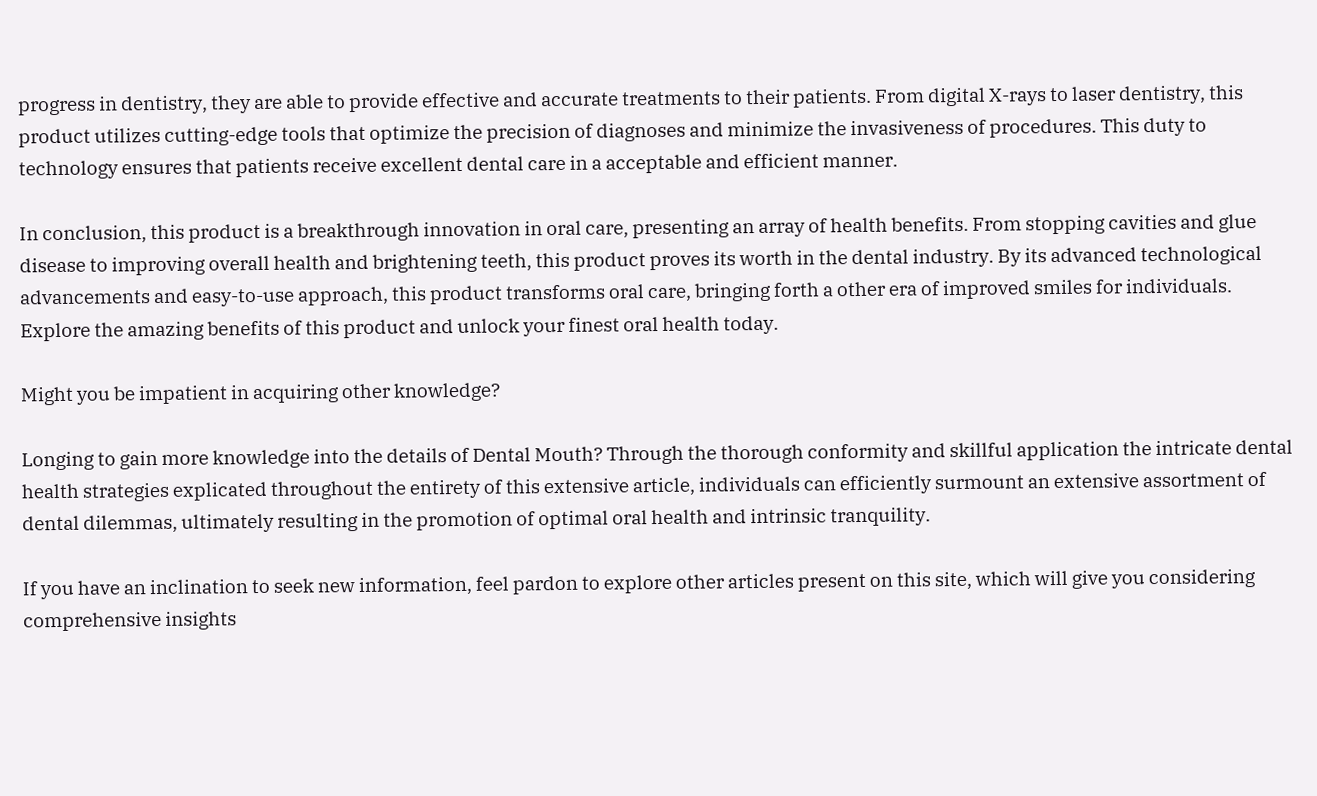progress in dentistry, they are able to provide effective and accurate treatments to their patients. From digital X-rays to laser dentistry, this product utilizes cutting-edge tools that optimize the precision of diagnoses and minimize the invasiveness of procedures. This duty to technology ensures that patients receive excellent dental care in a acceptable and efficient manner.

In conclusion, this product is a breakthrough innovation in oral care, presenting an array of health benefits. From stopping cavities and glue disease to improving overall health and brightening teeth, this product proves its worth in the dental industry. By its advanced technological advancements and easy-to-use approach, this product transforms oral care, bringing forth a other era of improved smiles for individuals. Explore the amazing benefits of this product and unlock your finest oral health today.

Might you be impatient in acquiring other knowledge?

Longing to gain more knowledge into the details of Dental Mouth? Through the thorough conformity and skillful application the intricate dental health strategies explicated throughout the entirety of this extensive article, individuals can efficiently surmount an extensive assortment of dental dilemmas, ultimately resulting in the promotion of optimal oral health and intrinsic tranquility.

If you have an inclination to seek new information, feel pardon to explore other articles present on this site, which will give you considering comprehensive insights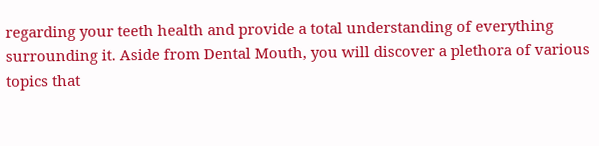regarding your teeth health and provide a total understanding of everything surrounding it. Aside from Dental Mouth, you will discover a plethora of various topics that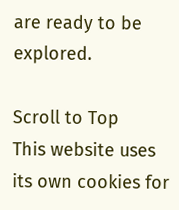are ready to be explored.

Scroll to Top
This website uses its own cookies for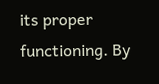its proper functioning. By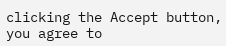clicking the Accept button, you agree to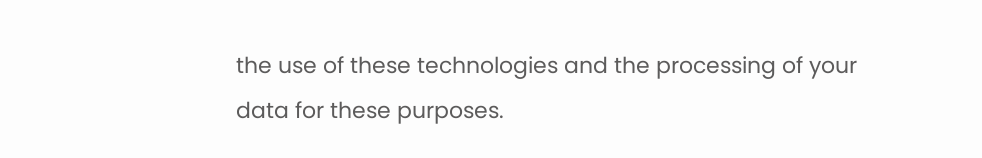the use of these technologies and the processing of your data for these purposes.